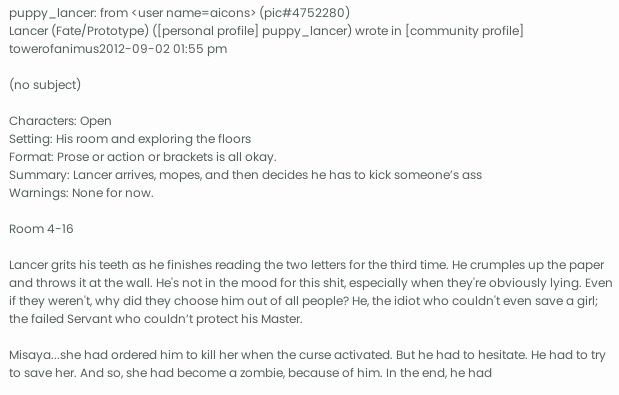puppy_lancer: from <user name=aicons> (pic#4752280)
Lancer (Fate/Prototype) ([personal profile] puppy_lancer) wrote in [community profile] towerofanimus2012-09-02 01:55 pm

(no subject)

Characters: Open
Setting: His room and exploring the floors
Format: Prose or action or brackets is all okay.
Summary: Lancer arrives, mopes, and then decides he has to kick someone’s ass
Warnings: None for now.

Room 4-16

Lancer grits his teeth as he finishes reading the two letters for the third time. He crumples up the paper and throws it at the wall. He's not in the mood for this shit, especially when they're obviously lying. Even if they weren't, why did they choose him out of all people? He, the idiot who couldn't even save a girl; the failed Servant who couldn’t protect his Master.

Misaya...she had ordered him to kill her when the curse activated. But he had to hesitate. He had to try to save her. And so, she had become a zombie, because of him. In the end, he had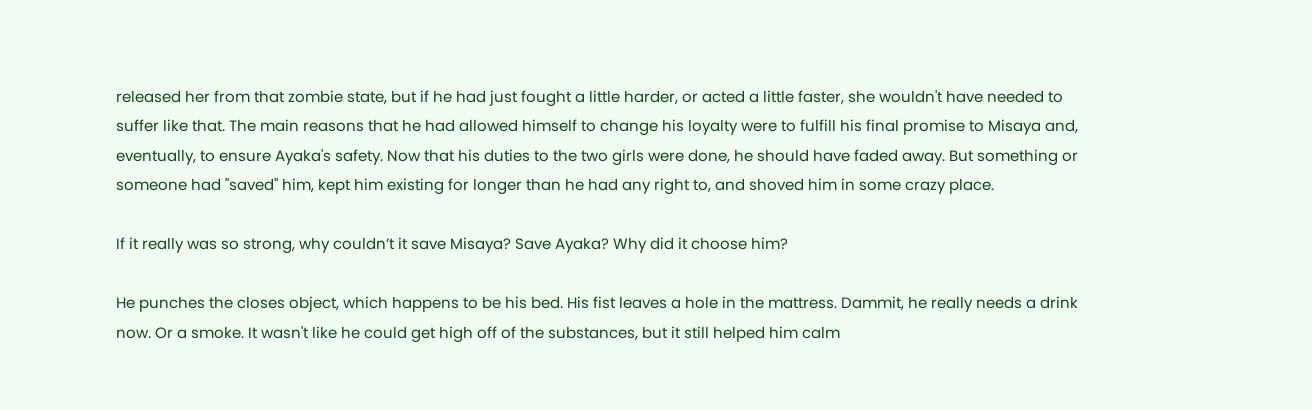released her from that zombie state, but if he had just fought a little harder, or acted a little faster, she wouldn't have needed to suffer like that. The main reasons that he had allowed himself to change his loyalty were to fulfill his final promise to Misaya and, eventually, to ensure Ayaka's safety. Now that his duties to the two girls were done, he should have faded away. But something or someone had "saved" him, kept him existing for longer than he had any right to, and shoved him in some crazy place.

If it really was so strong, why couldn’t it save Misaya? Save Ayaka? Why did it choose him?

He punches the closes object, which happens to be his bed. His fist leaves a hole in the mattress. Dammit, he really needs a drink now. Or a smoke. It wasn't like he could get high off of the substances, but it still helped him calm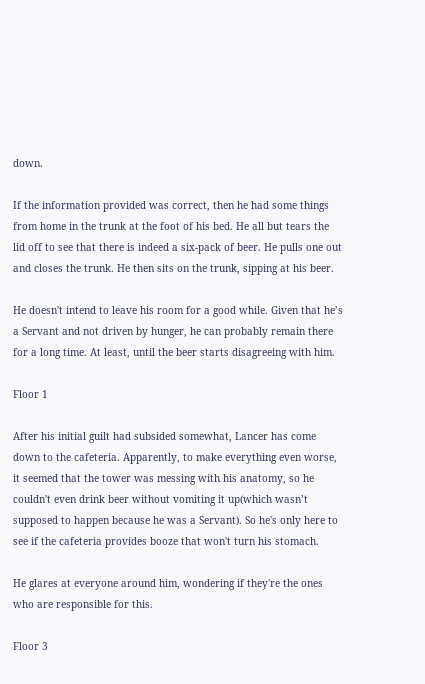down.

If the information provided was correct, then he had some things from home in the trunk at the foot of his bed. He all but tears the lid off to see that there is indeed a six-pack of beer. He pulls one out and closes the trunk. He then sits on the trunk, sipping at his beer.

He doesn't intend to leave his room for a good while. Given that he’s a Servant and not driven by hunger, he can probably remain there for a long time. At least, until the beer starts disagreeing with him.

Floor 1

After his initial guilt had subsided somewhat, Lancer has come down to the cafeteria. Apparently, to make everything even worse, it seemed that the tower was messing with his anatomy, so he couldn't even drink beer without vomiting it up(which wasn’t supposed to happen because he was a Servant). So he's only here to see if the cafeteria provides booze that won't turn his stomach.

He glares at everyone around him, wondering if they're the ones who are responsible for this.

Floor 3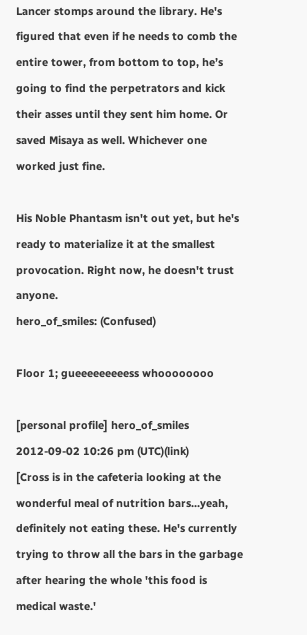Lancer stomps around the library. He's figured that even if he needs to comb the entire tower, from bottom to top, he’s going to find the perpetrators and kick their asses until they sent him home. Or saved Misaya as well. Whichever one worked just fine.

His Noble Phantasm isn't out yet, but he's ready to materialize it at the smallest provocation. Right now, he doesn't trust anyone.
hero_of_smiles: (Confused)

Floor 1; gueeeeeeeeess whoooooooo

[personal profile] hero_of_smiles 2012-09-02 10:26 pm (UTC)(link)
[Cross is in the cafeteria looking at the wonderful meal of nutrition bars...yeah, definitely not eating these. He's currently trying to throw all the bars in the garbage after hearing the whole 'this food is medical waste.'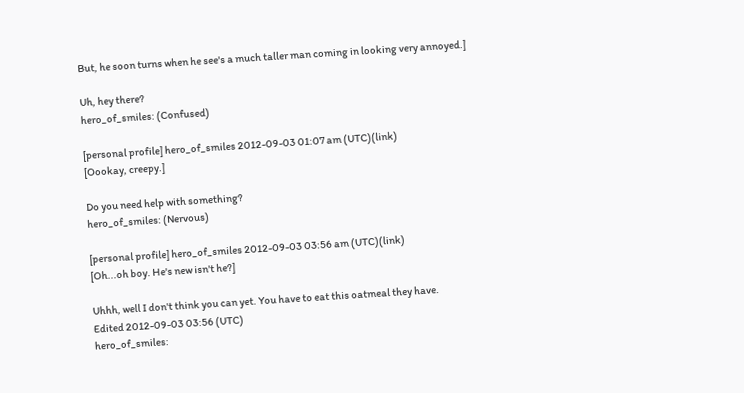But, he soon turns when he see's a much taller man coming in looking very annoyed.]

Uh, hey there?
hero_of_smiles: (Confused)

[personal profile] hero_of_smiles 2012-09-03 01:07 am (UTC)(link)
[Oookay, creepy.]

Do you need help with something?
hero_of_smiles: (Nervous)

[personal profile] hero_of_smiles 2012-09-03 03:56 am (UTC)(link)
[Oh...oh boy. He's new isn't he?]

Uhhh, well I don't think you can yet. You have to eat this oatmeal they have.
Edited 2012-09-03 03:56 (UTC)
hero_of_smiles: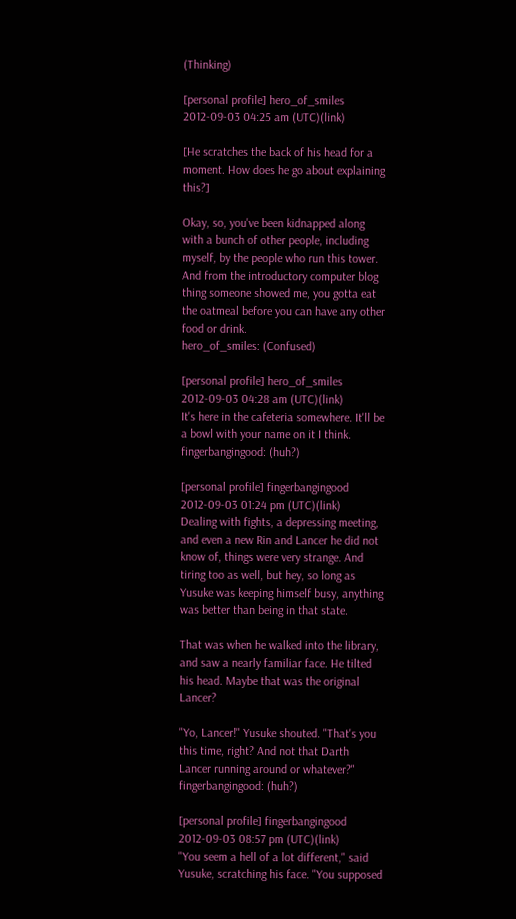(Thinking)

[personal profile] hero_of_smiles 2012-09-03 04:25 am (UTC)(link)

[He scratches the back of his head for a moment. How does he go about explaining this?]

Okay, so, you've been kidnapped along with a bunch of other people, including myself, by the people who run this tower. And from the introductory computer blog thing someone showed me, you gotta eat the oatmeal before you can have any other food or drink.
hero_of_smiles: (Confused)

[personal profile] hero_of_smiles 2012-09-03 04:28 am (UTC)(link)
It's here in the cafeteria somewhere. It'll be a bowl with your name on it I think.
fingerbangingood: (huh?)

[personal profile] fingerbangingood 2012-09-03 01:24 pm (UTC)(link)
Dealing with fights, a depressing meeting, and even a new Rin and Lancer he did not know of, things were very strange. And tiring too as well, but hey, so long as Yusuke was keeping himself busy, anything was better than being in that state.

That was when he walked into the library, and saw a nearly familiar face. He tilted his head. Maybe that was the original Lancer?

"Yo, Lancer!" Yusuke shouted. "That's you this time, right? And not that Darth Lancer running around or whatever?"
fingerbangingood: (huh?)

[personal profile] fingerbangingood 2012-09-03 08:57 pm (UTC)(link)
"You seem a hell of a lot different," said Yusuke, scratching his face. "You supposed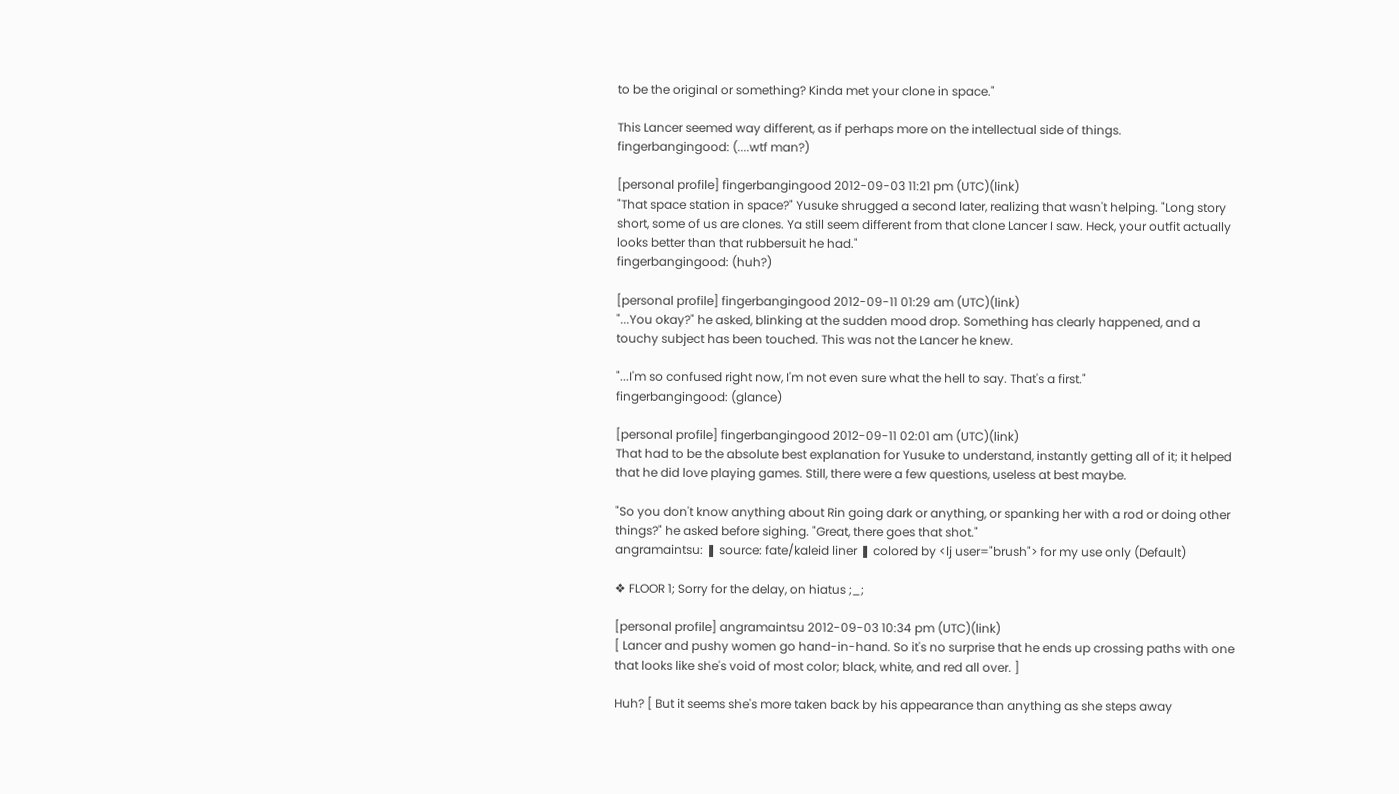to be the original or something? Kinda met your clone in space."

This Lancer seemed way different, as if perhaps more on the intellectual side of things.
fingerbangingood: (....wtf man?)

[personal profile] fingerbangingood 2012-09-03 11:21 pm (UTC)(link)
"That space station in space?" Yusuke shrugged a second later, realizing that wasn't helping. "Long story short, some of us are clones. Ya still seem different from that clone Lancer I saw. Heck, your outfit actually looks better than that rubbersuit he had."
fingerbangingood: (huh?)

[personal profile] fingerbangingood 2012-09-11 01:29 am (UTC)(link)
"...You okay?" he asked, blinking at the sudden mood drop. Something has clearly happened, and a touchy subject has been touched. This was not the Lancer he knew.

"...I'm so confused right now, I'm not even sure what the hell to say. That's a first."
fingerbangingood: (glance)

[personal profile] fingerbangingood 2012-09-11 02:01 am (UTC)(link)
That had to be the absolute best explanation for Yusuke to understand, instantly getting all of it; it helped that he did love playing games. Still, there were a few questions, useless at best maybe.

"So you don't know anything about Rin going dark or anything, or spanking her with a rod or doing other things?" he asked before sighing. "Great, there goes that shot."
angramaintsu: ❚ source: fate/kaleid liner ❚ colored by <lj user="brush"> for my use only (Default)

❖ FLOOR 1; Sorry for the delay, on hiatus ;_;

[personal profile] angramaintsu 2012-09-03 10:34 pm (UTC)(link)
[ Lancer and pushy women go hand-in-hand. So it's no surprise that he ends up crossing paths with one that looks like she's void of most color; black, white, and red all over. ]

Huh? [ But it seems she's more taken back by his appearance than anything as she steps away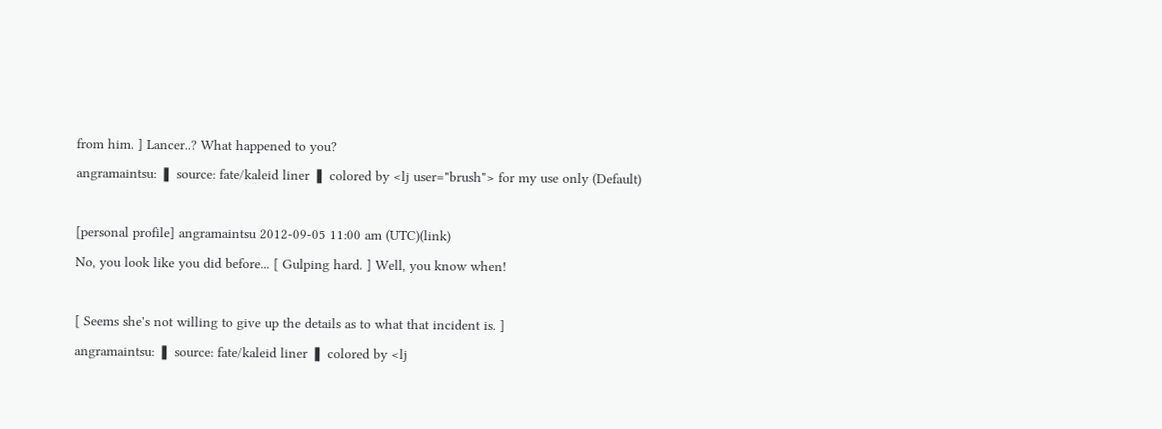from him. ] Lancer..? What happened to you?
angramaintsu: ❚ source: fate/kaleid liner ❚ colored by <lj user="brush"> for my use only (Default)

[personal profile] angramaintsu 2012-09-05 11:00 am (UTC)(link)
No, you look like you did before... [ Gulping hard. ] Well, you know when!

[ Seems she's not willing to give up the details as to what that incident is. ]
angramaintsu: ❚ source: fate/kaleid liner ❚ colored by <lj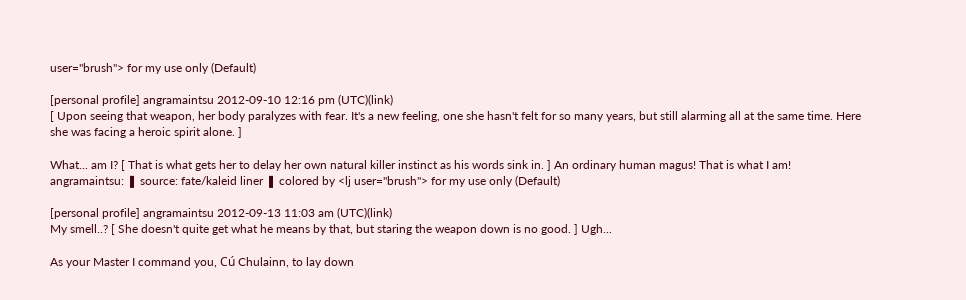user="brush"> for my use only (Default)

[personal profile] angramaintsu 2012-09-10 12:16 pm (UTC)(link)
[ Upon seeing that weapon, her body paralyzes with fear. It's a new feeling, one she hasn't felt for so many years, but still alarming all at the same time. Here she was facing a heroic spirit alone. ]

What... am I? [ That is what gets her to delay her own natural killer instinct as his words sink in. ] An ordinary human magus! That is what I am!
angramaintsu: ❚ source: fate/kaleid liner ❚ colored by <lj user="brush"> for my use only (Default)

[personal profile] angramaintsu 2012-09-13 11:03 am (UTC)(link)
My smell..? [ She doesn't quite get what he means by that, but staring the weapon down is no good. ] Ugh...

As your Master I command you, Cú Chulainn, to lay down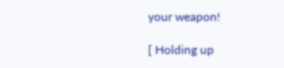your weapon!

[ Holding up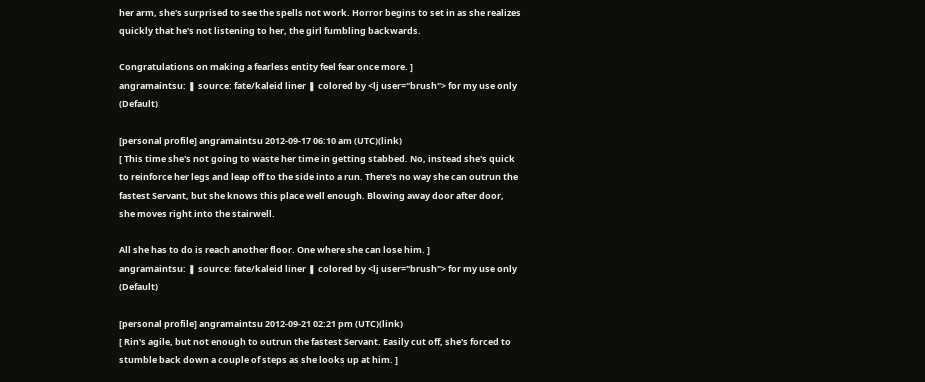her arm, she's surprised to see the spells not work. Horror begins to set in as she realizes quickly that he's not listening to her, the girl fumbling backwards.

Congratulations on making a fearless entity feel fear once more. ]
angramaintsu: ❚ source: fate/kaleid liner ❚ colored by <lj user="brush"> for my use only (Default)

[personal profile] angramaintsu 2012-09-17 06:10 am (UTC)(link)
[ This time she's not going to waste her time in getting stabbed. No, instead she's quick to reinforce her legs and leap off to the side into a run. There's no way she can outrun the fastest Servant, but she knows this place well enough. Blowing away door after door, she moves right into the stairwell.

All she has to do is reach another floor. One where she can lose him. ]
angramaintsu: ❚ source: fate/kaleid liner ❚ colored by <lj user="brush"> for my use only (Default)

[personal profile] angramaintsu 2012-09-21 02:21 pm (UTC)(link)
[ Rin's agile, but not enough to outrun the fastest Servant. Easily cut off, she's forced to stumble back down a couple of steps as she looks up at him. ]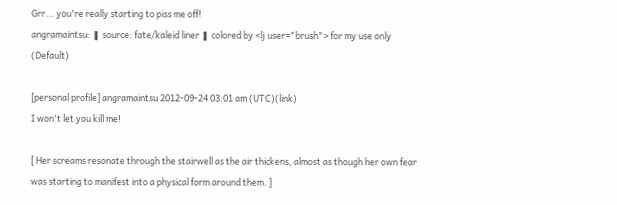Grr... you're really starting to piss me off!
angramaintsu: ❚ source: fate/kaleid liner ❚ colored by <lj user="brush"> for my use only (Default)

[personal profile] angramaintsu 2012-09-24 03:01 am (UTC)(link)
I won't let you kill me!

[ Her screams resonate through the stairwell as the air thickens, almost as though her own fear was starting to manifest into a physical form around them. ]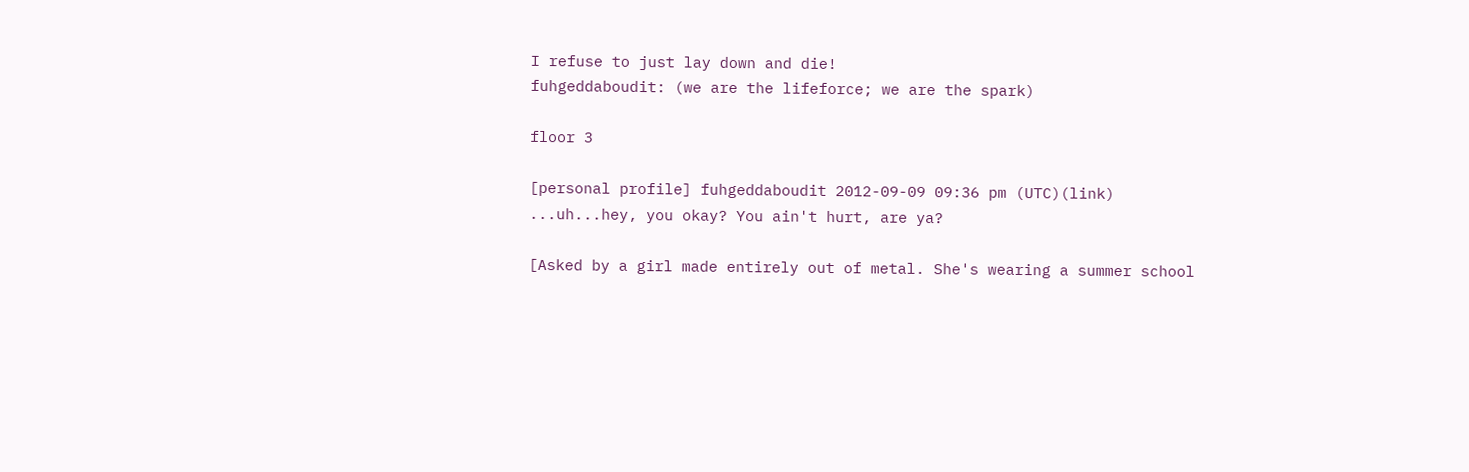I refuse to just lay down and die!
fuhgeddaboudit: (we are the lifeforce; we are the spark)

floor 3

[personal profile] fuhgeddaboudit 2012-09-09 09:36 pm (UTC)(link)
...uh...hey, you okay? You ain't hurt, are ya?

[Asked by a girl made entirely out of metal. She's wearing a summer school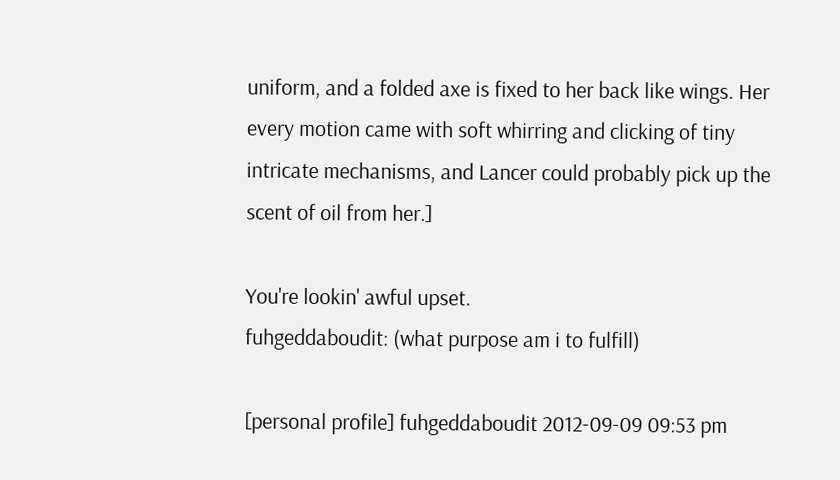uniform, and a folded axe is fixed to her back like wings. Her every motion came with soft whirring and clicking of tiny intricate mechanisms, and Lancer could probably pick up the scent of oil from her.]

You're lookin' awful upset.
fuhgeddaboudit: (what purpose am i to fulfill)

[personal profile] fuhgeddaboudit 2012-09-09 09:53 pm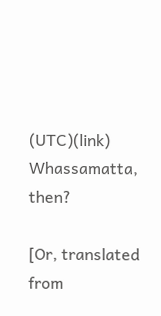(UTC)(link)
Whassamatta, then?

[Or, translated from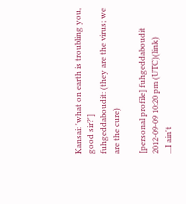Kansai: 'what on earth is troubling you, good sir?']
fuhgeddaboudit: (they are the virus; we are the cure)

[personal profile] fuhgeddaboudit 2012-09-09 10:20 pm (UTC)(link)
...I ain't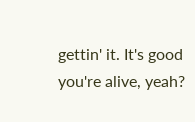gettin' it. It's good you're alive, yeah?